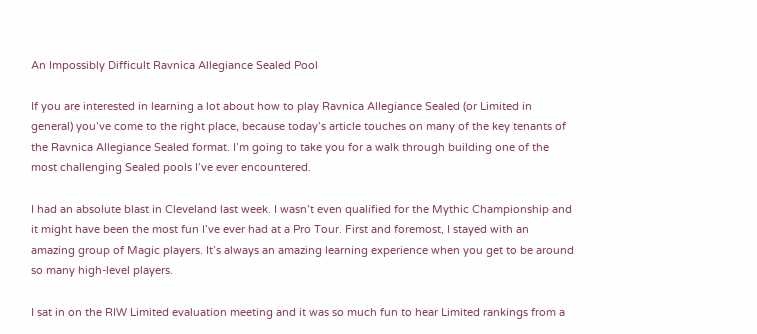An Impossibly Difficult Ravnica Allegiance Sealed Pool

If you are interested in learning a lot about how to play Ravnica Allegiance Sealed (or Limited in general) you’ve come to the right place, because today’s article touches on many of the key tenants of the Ravnica Allegiance Sealed format. I’m going to take you for a walk through building one of the most challenging Sealed pools I’ve ever encountered.

I had an absolute blast in Cleveland last week. I wasn’t even qualified for the Mythic Championship and it might have been the most fun I’ve ever had at a Pro Tour. First and foremost, I stayed with an amazing group of Magic players. It’s always an amazing learning experience when you get to be around so many high-level players.

I sat in on the RIW Limited evaluation meeting and it was so much fun to hear Limited rankings from a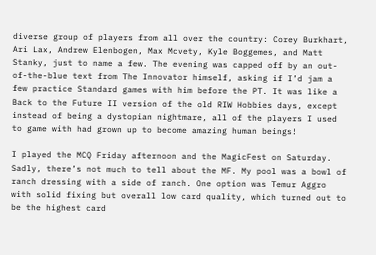diverse group of players from all over the country: Corey Burkhart, Ari Lax, Andrew Elenbogen, Max Mcvety, Kyle Boggemes, and Matt Stanky, just to name a few. The evening was capped off by an out-of-the-blue text from The Innovator himself, asking if I’d jam a few practice Standard games with him before the PT. It was like a Back to the Future II version of the old RIW Hobbies days, except instead of being a dystopian nightmare, all of the players I used to game with had grown up to become amazing human beings!

I played the MCQ Friday afternoon and the MagicFest on Saturday. Sadly, there’s not much to tell about the MF. My pool was a bowl of ranch dressing with a side of ranch. One option was Temur Aggro with solid fixing but overall low card quality, which turned out to be the highest card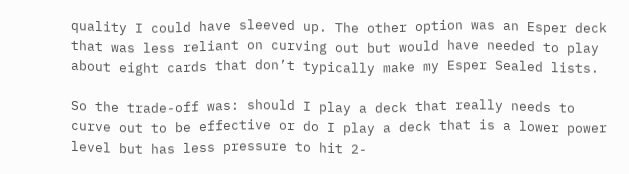quality I could have sleeved up. The other option was an Esper deck that was less reliant on curving out but would have needed to play about eight cards that don’t typically make my Esper Sealed lists.

So the trade-off was: should I play a deck that really needs to curve out to be effective or do I play a deck that is a lower power level but has less pressure to hit 2-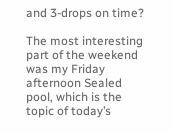and 3-drops on time?

The most interesting part of the weekend was my Friday afternoon Sealed pool, which is the topic of today’s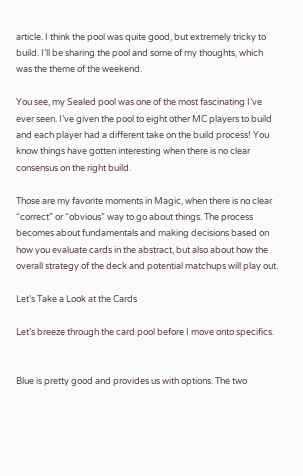article. I think the pool was quite good, but extremely tricky to build. I’ll be sharing the pool and some of my thoughts, which was the theme of the weekend.

You see, my Sealed pool was one of the most fascinating I’ve ever seen. I’ve given the pool to eight other MC players to build and each player had a different take on the build process! You know things have gotten interesting when there is no clear consensus on the right build.

Those are my favorite moments in Magic, when there is no clear “correct” or “obvious” way to go about things. The process becomes about fundamentals and making decisions based on how you evaluate cards in the abstract, but also about how the overall strategy of the deck and potential matchups will play out.

Let’s Take a Look at the Cards

Let’s breeze through the card pool before I move onto specifics.


Blue is pretty good and provides us with options. The two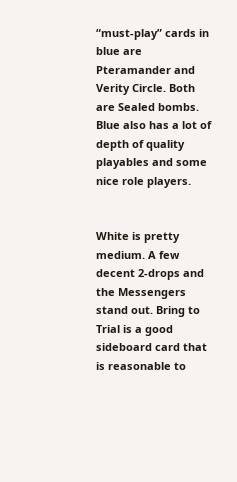“must-play” cards in blue are Pteramander and Verity Circle. Both are Sealed bombs. Blue also has a lot of depth of quality playables and some nice role players.


White is pretty medium. A few decent 2-drops and the Messengers stand out. Bring to Trial is a good sideboard card that is reasonable to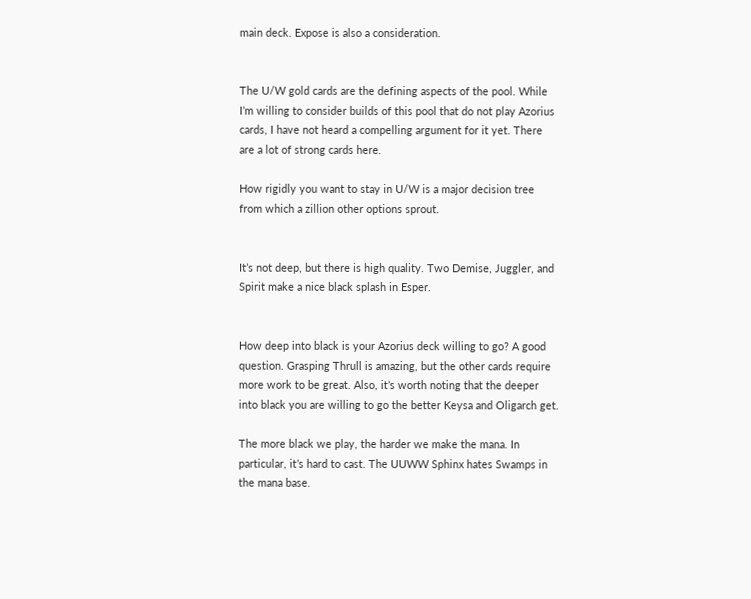main deck. Expose is also a consideration.


The U/W gold cards are the defining aspects of the pool. While I’m willing to consider builds of this pool that do not play Azorius cards, I have not heard a compelling argument for it yet. There are a lot of strong cards here.

How rigidly you want to stay in U/W is a major decision tree from which a zillion other options sprout.


It’s not deep, but there is high quality. Two Demise, Juggler, and Spirit make a nice black splash in Esper.


How deep into black is your Azorius deck willing to go? A good question. Grasping Thrull is amazing, but the other cards require more work to be great. Also, it’s worth noting that the deeper into black you are willing to go the better Keysa and Oligarch get.

The more black we play, the harder we make the mana. In particular, it’s hard to cast. The UUWW Sphinx hates Swamps in the mana base.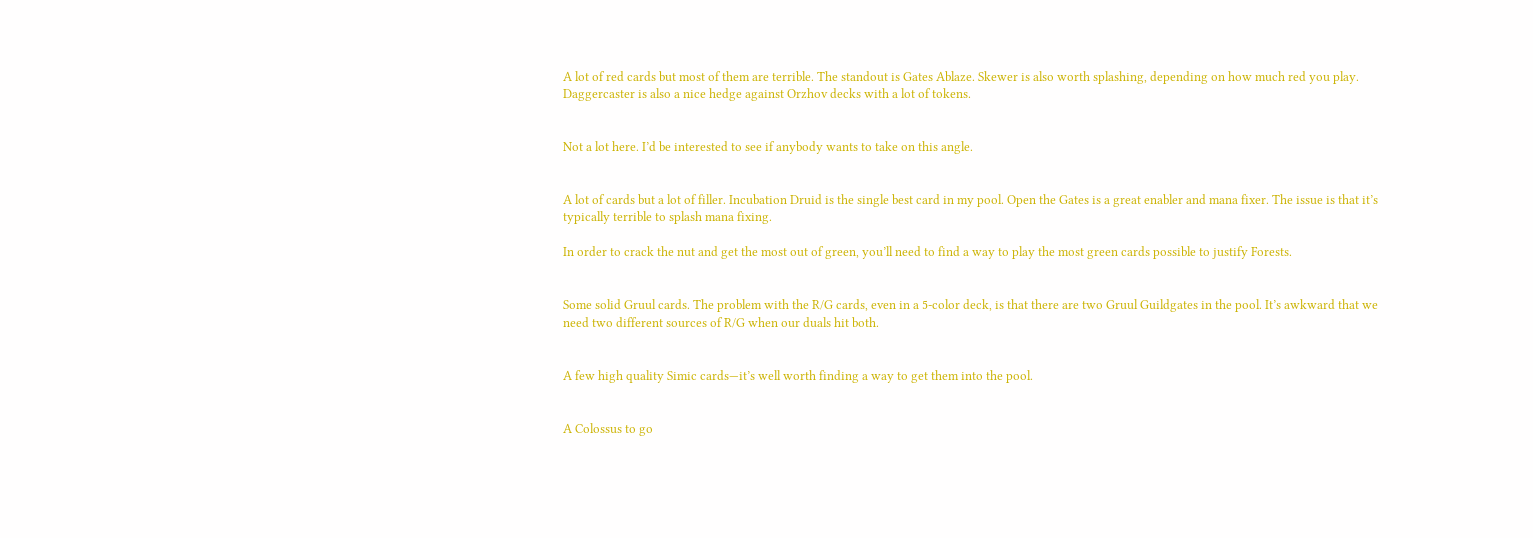A lot of red cards but most of them are terrible. The standout is Gates Ablaze. Skewer is also worth splashing, depending on how much red you play. Daggercaster is also a nice hedge against Orzhov decks with a lot of tokens.


Not a lot here. I’d be interested to see if anybody wants to take on this angle.


A lot of cards but a lot of filler. Incubation Druid is the single best card in my pool. Open the Gates is a great enabler and mana fixer. The issue is that it’s typically terrible to splash mana fixing.

In order to crack the nut and get the most out of green, you’ll need to find a way to play the most green cards possible to justify Forests.


Some solid Gruul cards. The problem with the R/G cards, even in a 5-color deck, is that there are two Gruul Guildgates in the pool. It’s awkward that we need two different sources of R/G when our duals hit both.


A few high quality Simic cards—it’s well worth finding a way to get them into the pool.


A Colossus to go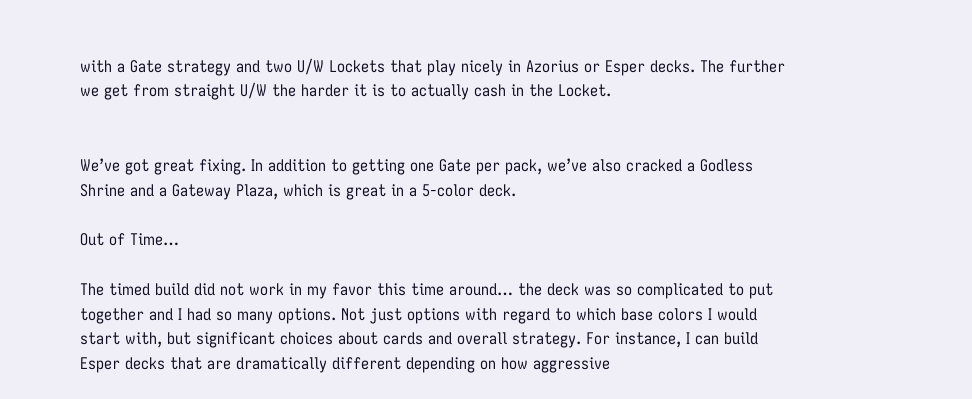with a Gate strategy and two U/W Lockets that play nicely in Azorius or Esper decks. The further we get from straight U/W the harder it is to actually cash in the Locket.


We’ve got great fixing. In addition to getting one Gate per pack, we’ve also cracked a Godless Shrine and a Gateway Plaza, which is great in a 5-color deck.

Out of Time…

The timed build did not work in my favor this time around… the deck was so complicated to put together and I had so many options. Not just options with regard to which base colors I would start with, but significant choices about cards and overall strategy. For instance, I can build Esper decks that are dramatically different depending on how aggressive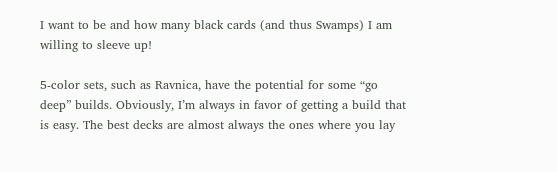I want to be and how many black cards (and thus Swamps) I am willing to sleeve up!

5-color sets, such as Ravnica, have the potential for some “go deep” builds. Obviously, I’m always in favor of getting a build that is easy. The best decks are almost always the ones where you lay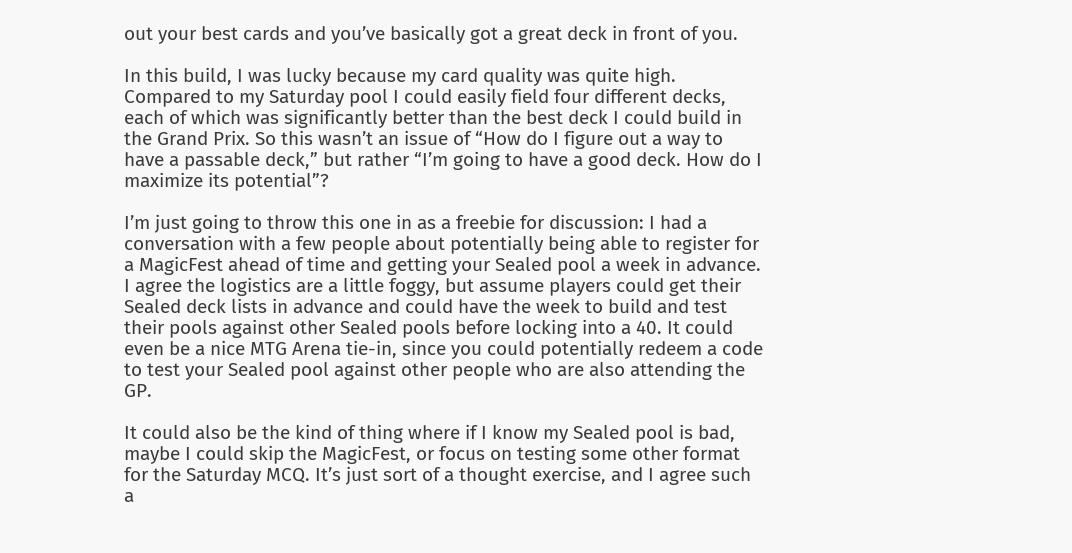out your best cards and you’ve basically got a great deck in front of you.

In this build, I was lucky because my card quality was quite high. Compared to my Saturday pool I could easily field four different decks, each of which was significantly better than the best deck I could build in the Grand Prix. So this wasn’t an issue of “How do I figure out a way to have a passable deck,” but rather “I’m going to have a good deck. How do I maximize its potential”?

I’m just going to throw this one in as a freebie for discussion: I had a conversation with a few people about potentially being able to register for a MagicFest ahead of time and getting your Sealed pool a week in advance. I agree the logistics are a little foggy, but assume players could get their Sealed deck lists in advance and could have the week to build and test their pools against other Sealed pools before locking into a 40. It could even be a nice MTG Arena tie-in, since you could potentially redeem a code to test your Sealed pool against other people who are also attending the GP.

It could also be the kind of thing where if I know my Sealed pool is bad, maybe I could skip the MagicFest, or focus on testing some other format for the Saturday MCQ. It’s just sort of a thought exercise, and I agree such a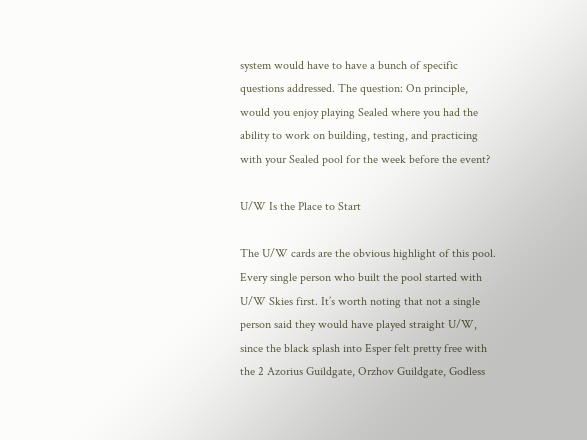system would have to have a bunch of specific questions addressed. The question: On principle, would you enjoy playing Sealed where you had the ability to work on building, testing, and practicing with your Sealed pool for the week before the event?

U/W Is the Place to Start

The U/W cards are the obvious highlight of this pool. Every single person who built the pool started with U/W Skies first. It’s worth noting that not a single person said they would have played straight U/W, since the black splash into Esper felt pretty free with the 2 Azorius Guildgate, Orzhov Guildgate, Godless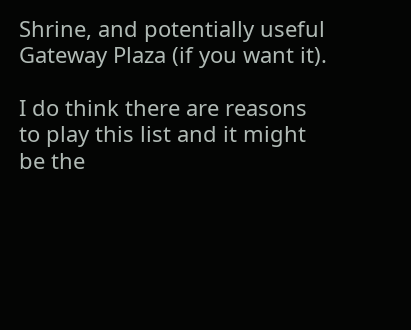Shrine, and potentially useful Gateway Plaza (if you want it).

I do think there are reasons to play this list and it might be the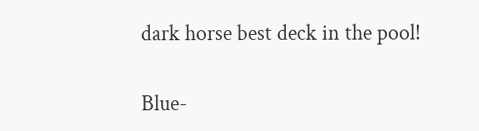dark horse best deck in the pool!

Blue-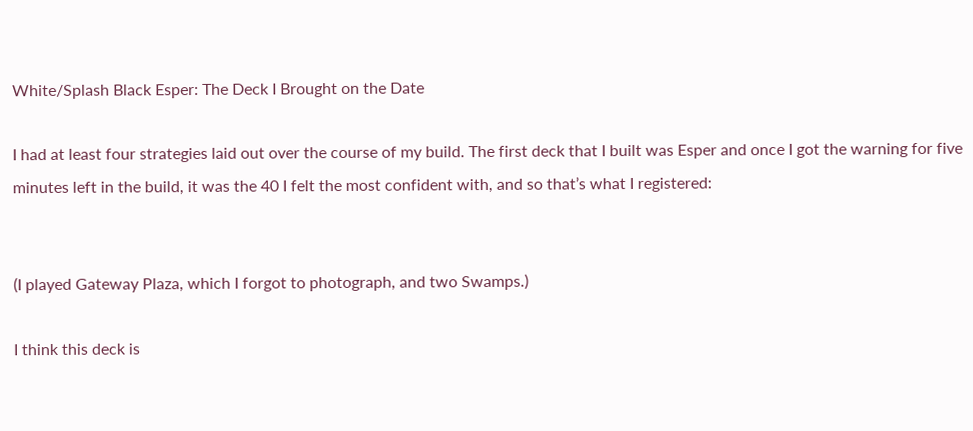White/Splash Black Esper: The Deck I Brought on the Date

I had at least four strategies laid out over the course of my build. The first deck that I built was Esper and once I got the warning for five minutes left in the build, it was the 40 I felt the most confident with, and so that’s what I registered:


(I played Gateway Plaza, which I forgot to photograph, and two Swamps.)

I think this deck is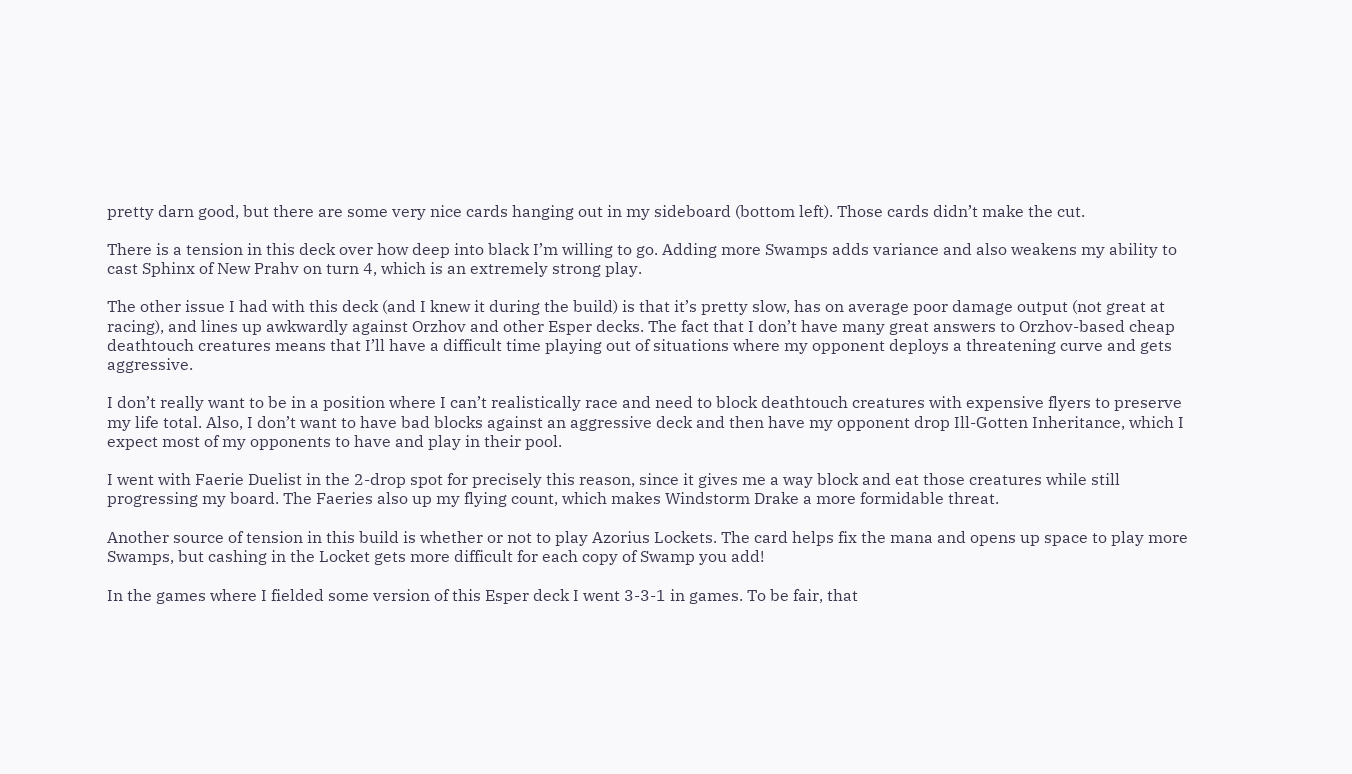pretty darn good, but there are some very nice cards hanging out in my sideboard (bottom left). Those cards didn’t make the cut.

There is a tension in this deck over how deep into black I’m willing to go. Adding more Swamps adds variance and also weakens my ability to cast Sphinx of New Prahv on turn 4, which is an extremely strong play.

The other issue I had with this deck (and I knew it during the build) is that it’s pretty slow, has on average poor damage output (not great at racing), and lines up awkwardly against Orzhov and other Esper decks. The fact that I don’t have many great answers to Orzhov-based cheap deathtouch creatures means that I’ll have a difficult time playing out of situations where my opponent deploys a threatening curve and gets aggressive.

I don’t really want to be in a position where I can’t realistically race and need to block deathtouch creatures with expensive flyers to preserve my life total. Also, I don’t want to have bad blocks against an aggressive deck and then have my opponent drop Ill-Gotten Inheritance, which I expect most of my opponents to have and play in their pool.

I went with Faerie Duelist in the 2-drop spot for precisely this reason, since it gives me a way block and eat those creatures while still progressing my board. The Faeries also up my flying count, which makes Windstorm Drake a more formidable threat.

Another source of tension in this build is whether or not to play Azorius Lockets. The card helps fix the mana and opens up space to play more Swamps, but cashing in the Locket gets more difficult for each copy of Swamp you add!

In the games where I fielded some version of this Esper deck I went 3-3-1 in games. To be fair, that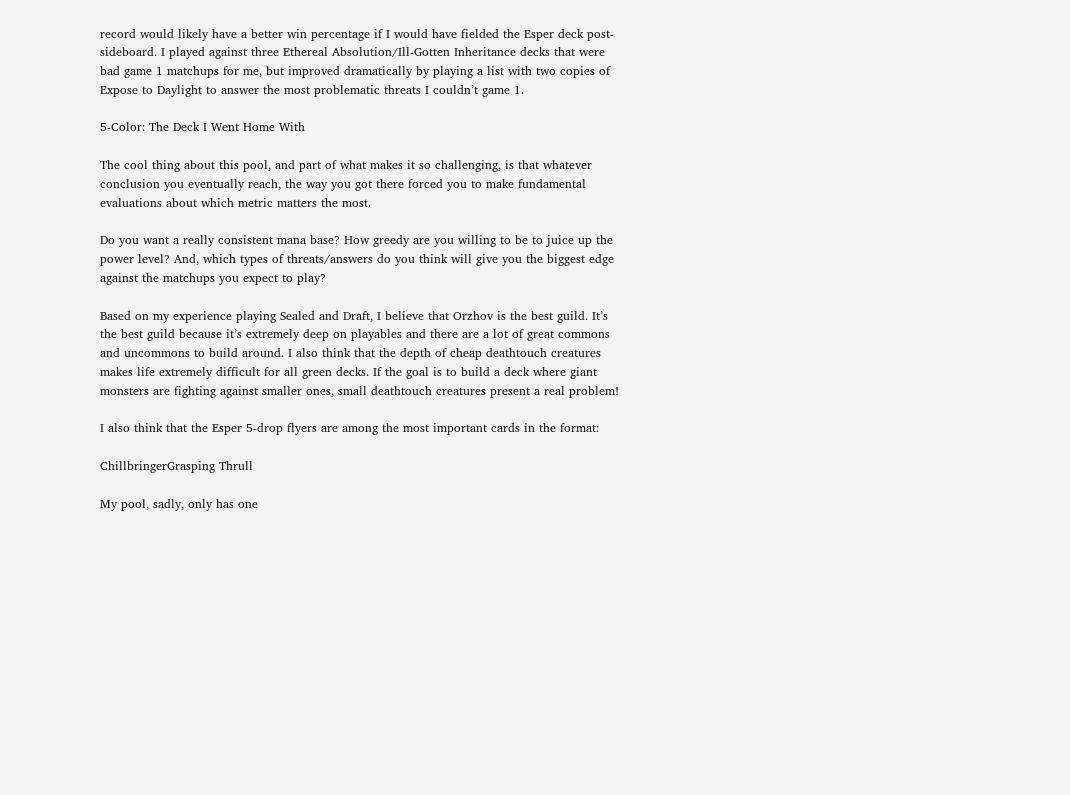record would likely have a better win percentage if I would have fielded the Esper deck post-sideboard. I played against three Ethereal Absolution/Ill-Gotten Inheritance decks that were bad game 1 matchups for me, but improved dramatically by playing a list with two copies of Expose to Daylight to answer the most problematic threats I couldn’t game 1.

5-Color: The Deck I Went Home With

The cool thing about this pool, and part of what makes it so challenging, is that whatever conclusion you eventually reach, the way you got there forced you to make fundamental evaluations about which metric matters the most.

Do you want a really consistent mana base? How greedy are you willing to be to juice up the power level? And, which types of threats/answers do you think will give you the biggest edge against the matchups you expect to play?

Based on my experience playing Sealed and Draft, I believe that Orzhov is the best guild. It’s the best guild because it’s extremely deep on playables and there are a lot of great commons and uncommons to build around. I also think that the depth of cheap deathtouch creatures makes life extremely difficult for all green decks. If the goal is to build a deck where giant monsters are fighting against smaller ones, small deathtouch creatures present a real problem!

I also think that the Esper 5-drop flyers are among the most important cards in the format:

ChillbringerGrasping Thrull

My pool, sadly, only has one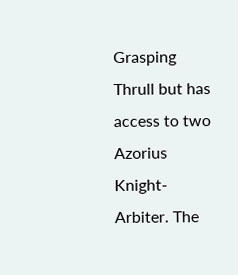Grasping Thrull but has access to two Azorius Knight-Arbiter. The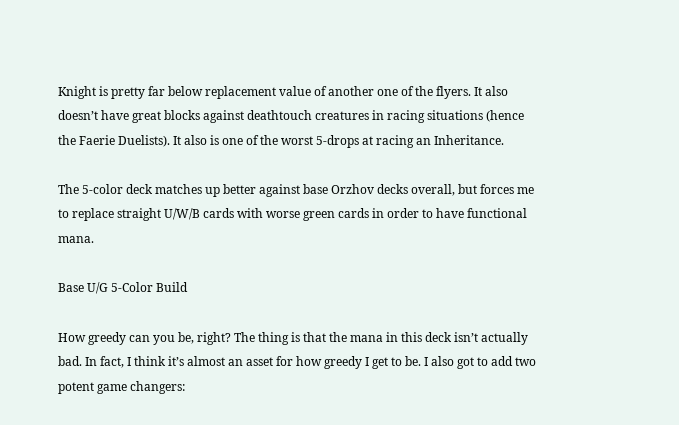Knight is pretty far below replacement value of another one of the flyers. It also doesn’t have great blocks against deathtouch creatures in racing situations (hence the Faerie Duelists). It also is one of the worst 5-drops at racing an Inheritance.

The 5-color deck matches up better against base Orzhov decks overall, but forces me to replace straight U/W/B cards with worse green cards in order to have functional mana.

Base U/G 5-Color Build

How greedy can you be, right? The thing is that the mana in this deck isn’t actually bad. In fact, I think it’s almost an asset for how greedy I get to be. I also got to add two potent game changers: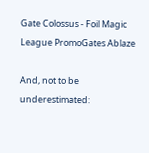Gate Colossus - Foil Magic League PromoGates Ablaze

And, not to be underestimated: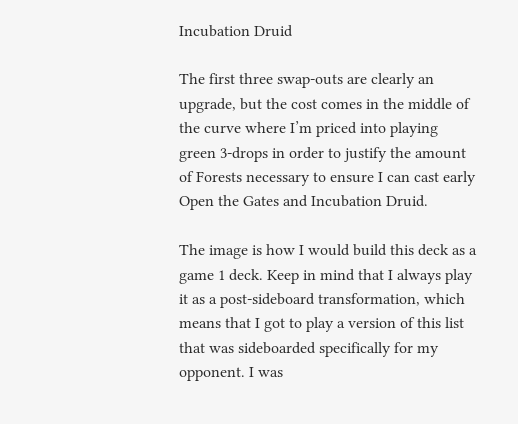Incubation Druid

The first three swap-outs are clearly an upgrade, but the cost comes in the middle of the curve where I’m priced into playing green 3-drops in order to justify the amount of Forests necessary to ensure I can cast early Open the Gates and Incubation Druid.

The image is how I would build this deck as a game 1 deck. Keep in mind that I always play it as a post-sideboard transformation, which means that I got to play a version of this list that was sideboarded specifically for my opponent. I was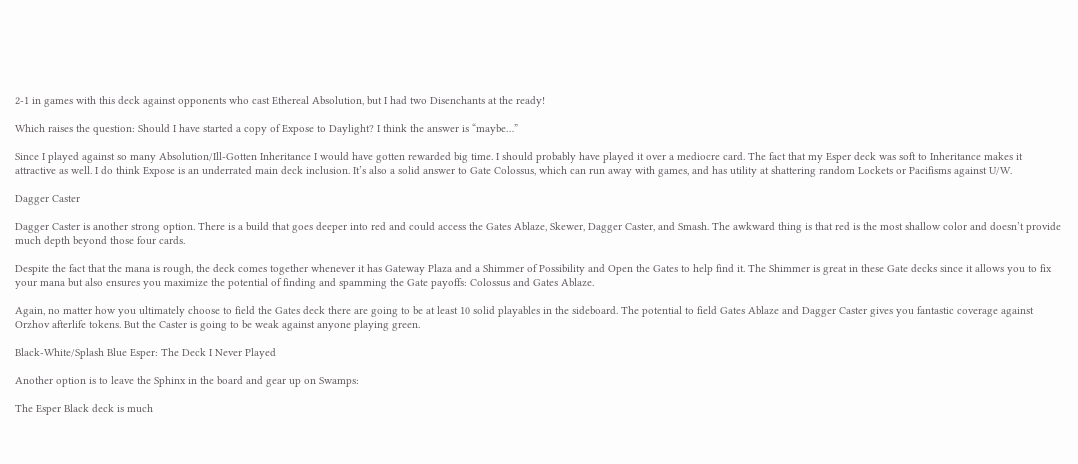2-1 in games with this deck against opponents who cast Ethereal Absolution, but I had two Disenchants at the ready!

Which raises the question: Should I have started a copy of Expose to Daylight? I think the answer is “maybe…”

Since I played against so many Absolution/Ill-Gotten Inheritance I would have gotten rewarded big time. I should probably have played it over a mediocre card. The fact that my Esper deck was soft to Inheritance makes it attractive as well. I do think Expose is an underrated main deck inclusion. It’s also a solid answer to Gate Colossus, which can run away with games, and has utility at shattering random Lockets or Pacifisms against U/W.

Dagger Caster

Dagger Caster is another strong option. There is a build that goes deeper into red and could access the Gates Ablaze, Skewer, Dagger Caster, and Smash. The awkward thing is that red is the most shallow color and doesn’t provide much depth beyond those four cards.

Despite the fact that the mana is rough, the deck comes together whenever it has Gateway Plaza and a Shimmer of Possibility and Open the Gates to help find it. The Shimmer is great in these Gate decks since it allows you to fix your mana but also ensures you maximize the potential of finding and spamming the Gate payoffs: Colossus and Gates Ablaze.

Again, no matter how you ultimately choose to field the Gates deck there are going to be at least 10 solid playables in the sideboard. The potential to field Gates Ablaze and Dagger Caster gives you fantastic coverage against Orzhov afterlife tokens. But the Caster is going to be weak against anyone playing green.

Black-White/Splash Blue Esper: The Deck I Never Played

Another option is to leave the Sphinx in the board and gear up on Swamps:

The Esper Black deck is much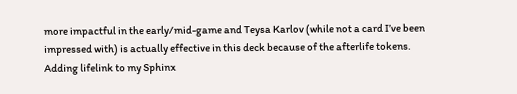more impactful in the early/mid-game and Teysa Karlov (while not a card I’ve been impressed with) is actually effective in this deck because of the afterlife tokens. Adding lifelink to my Sphinx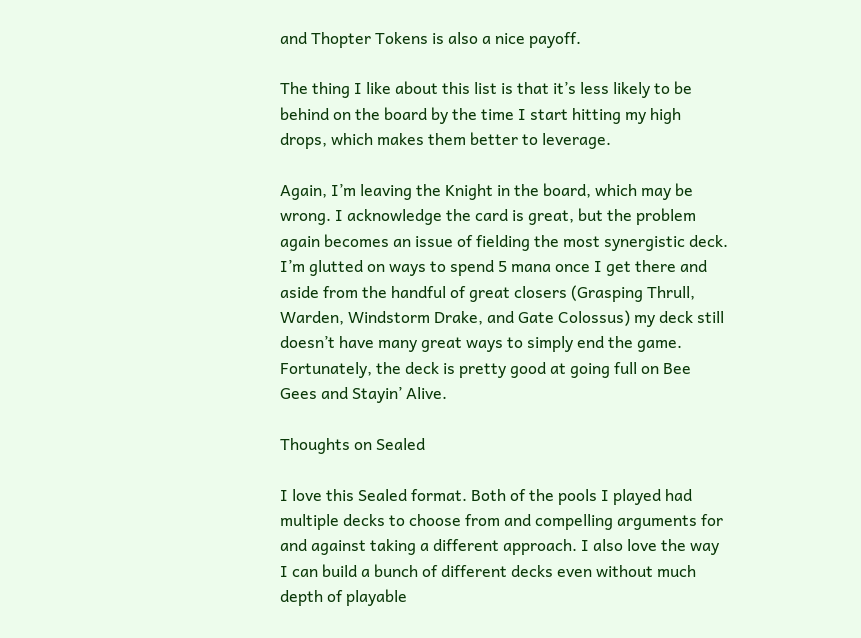and Thopter Tokens is also a nice payoff.

The thing I like about this list is that it’s less likely to be behind on the board by the time I start hitting my high drops, which makes them better to leverage.

Again, I’m leaving the Knight in the board, which may be wrong. I acknowledge the card is great, but the problem again becomes an issue of fielding the most synergistic deck. I’m glutted on ways to spend 5 mana once I get there and aside from the handful of great closers (Grasping Thrull, Warden, Windstorm Drake, and Gate Colossus) my deck still doesn’t have many great ways to simply end the game. Fortunately, the deck is pretty good at going full on Bee Gees and Stayin’ Alive.

Thoughts on Sealed

I love this Sealed format. Both of the pools I played had multiple decks to choose from and compelling arguments for and against taking a different approach. I also love the way I can build a bunch of different decks even without much depth of playable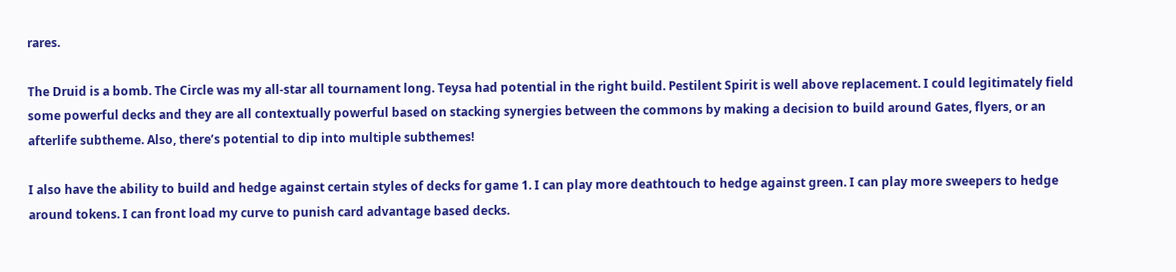rares.

The Druid is a bomb. The Circle was my all-star all tournament long. Teysa had potential in the right build. Pestilent Spirit is well above replacement. I could legitimately field some powerful decks and they are all contextually powerful based on stacking synergies between the commons by making a decision to build around Gates, flyers, or an afterlife subtheme. Also, there’s potential to dip into multiple subthemes!

I also have the ability to build and hedge against certain styles of decks for game 1. I can play more deathtouch to hedge against green. I can play more sweepers to hedge around tokens. I can front load my curve to punish card advantage based decks.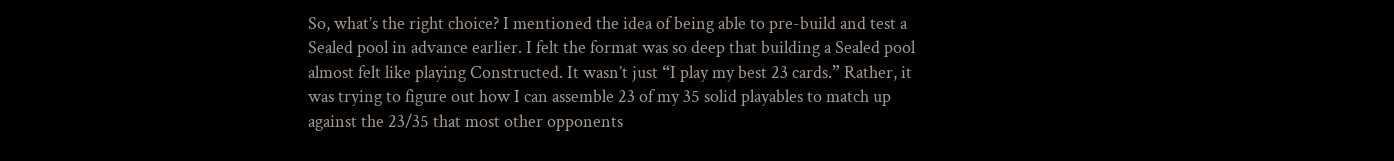So, what’s the right choice? I mentioned the idea of being able to pre-build and test a Sealed pool in advance earlier. I felt the format was so deep that building a Sealed pool almost felt like playing Constructed. It wasn’t just “I play my best 23 cards.” Rather, it was trying to figure out how I can assemble 23 of my 35 solid playables to match up against the 23/35 that most other opponents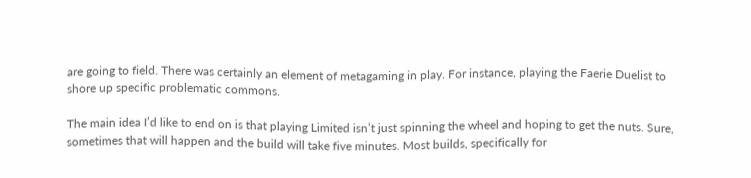are going to field. There was certainly an element of metagaming in play. For instance, playing the Faerie Duelist to shore up specific problematic commons.

The main idea I’d like to end on is that playing Limited isn’t just spinning the wheel and hoping to get the nuts. Sure, sometimes that will happen and the build will take five minutes. Most builds, specifically for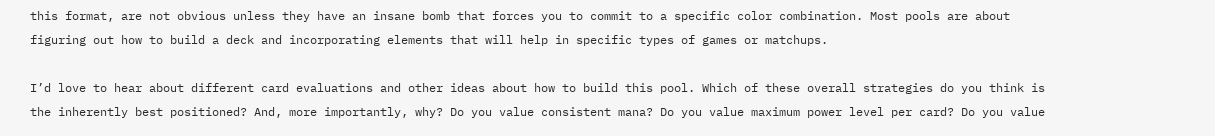this format, are not obvious unless they have an insane bomb that forces you to commit to a specific color combination. Most pools are about figuring out how to build a deck and incorporating elements that will help in specific types of games or matchups.

I’d love to hear about different card evaluations and other ideas about how to build this pool. Which of these overall strategies do you think is the inherently best positioned? And, more importantly, why? Do you value consistent mana? Do you value maximum power level per card? Do you value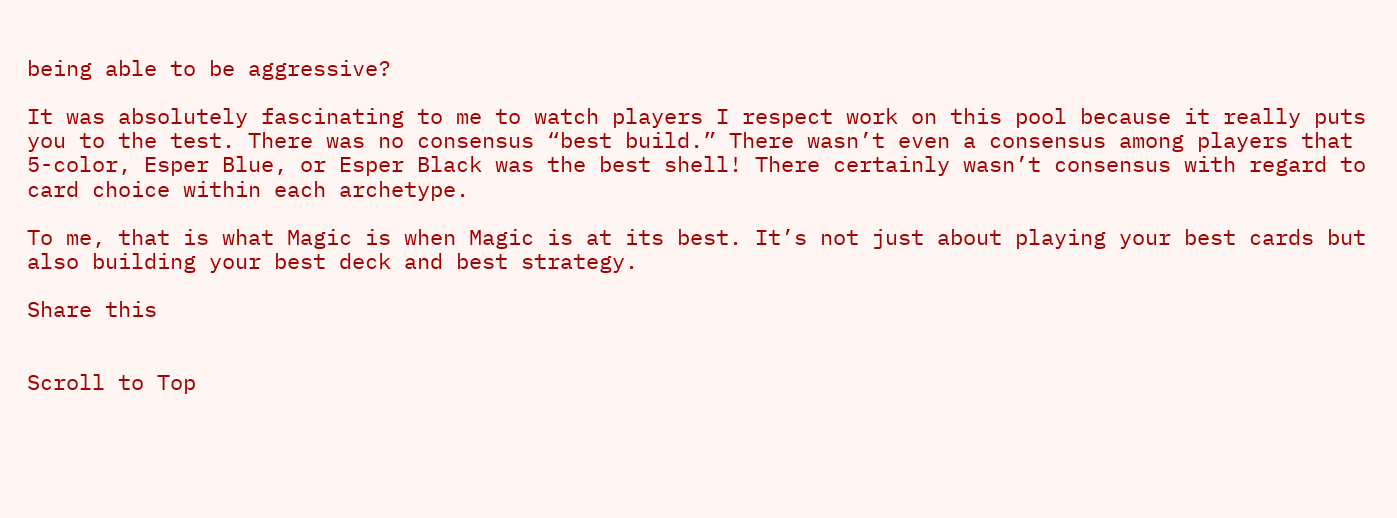being able to be aggressive?

It was absolutely fascinating to me to watch players I respect work on this pool because it really puts you to the test. There was no consensus “best build.” There wasn’t even a consensus among players that 5-color, Esper Blue, or Esper Black was the best shell! There certainly wasn’t consensus with regard to card choice within each archetype.

To me, that is what Magic is when Magic is at its best. It’s not just about playing your best cards but also building your best deck and best strategy.

Share this


Scroll to Top